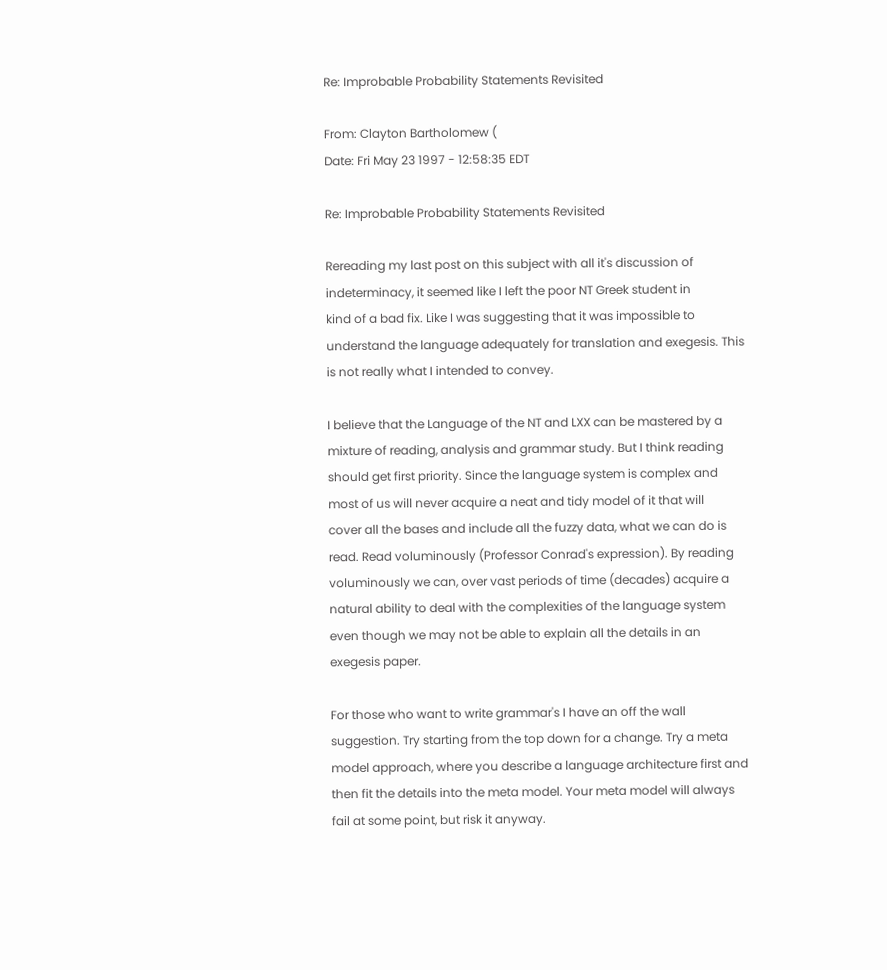Re: Improbable Probability Statements Revisited

From: Clayton Bartholomew (
Date: Fri May 23 1997 - 12:58:35 EDT

Re: Improbable Probability Statements Revisited

Rereading my last post on this subject with all it's discussion of
indeterminacy, it seemed like I left the poor NT Greek student in
kind of a bad fix. Like I was suggesting that it was impossible to
understand the language adequately for translation and exegesis. This
is not really what I intended to convey.

I believe that the Language of the NT and LXX can be mastered by a
mixture of reading, analysis and grammar study. But I think reading
should get first priority. Since the language system is complex and
most of us will never acquire a neat and tidy model of it that will
cover all the bases and include all the fuzzy data, what we can do is
read. Read voluminously (Professor Conrad's expression). By reading
voluminously we can, over vast periods of time (decades) acquire a
natural ability to deal with the complexities of the language system
even though we may not be able to explain all the details in an
exegesis paper.

For those who want to write grammar's I have an off the wall
suggestion. Try starting from the top down for a change. Try a meta
model approach, where you describe a language architecture first and
then fit the details into the meta model. Your meta model will always
fail at some point, but risk it anyway.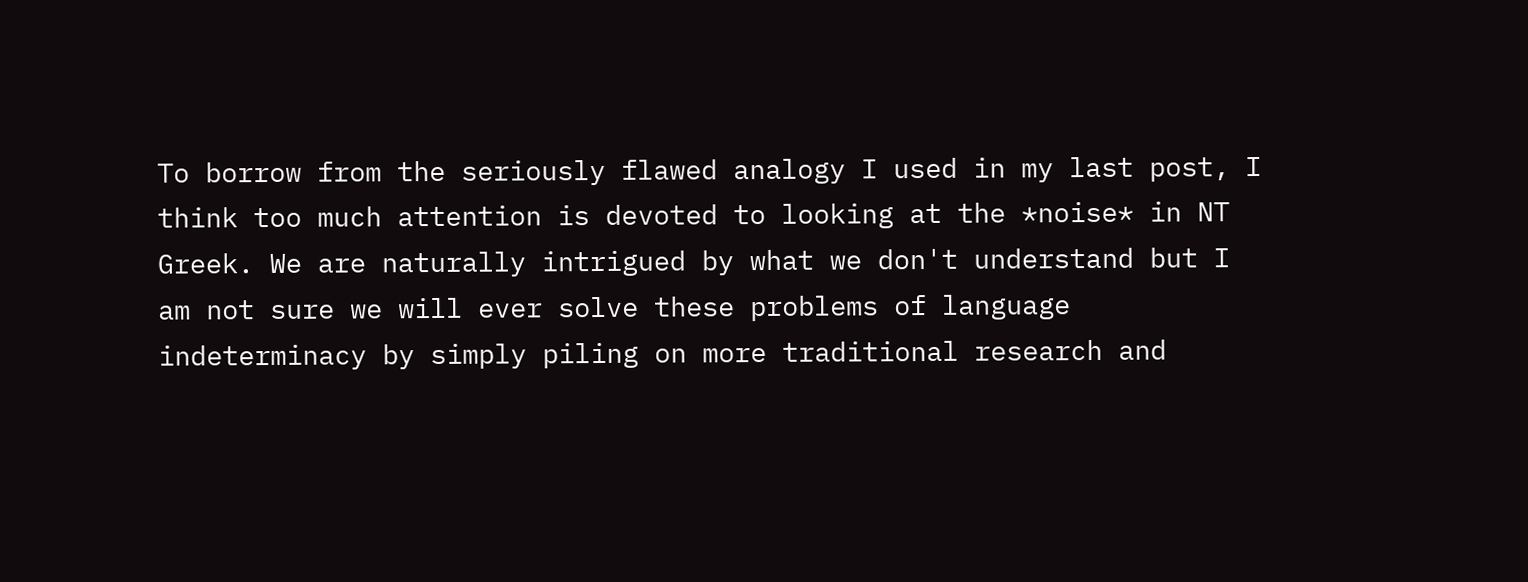To borrow from the seriously flawed analogy I used in my last post, I
think too much attention is devoted to looking at the *noise* in NT
Greek. We are naturally intrigued by what we don't understand but I
am not sure we will ever solve these problems of language
indeterminacy by simply piling on more traditional research and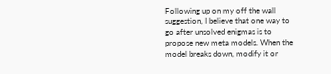Following up on my off the wall suggestion, I believe that one way to
go after unsolved enigmas is to propose new meta models. When the
model breaks down, modify it or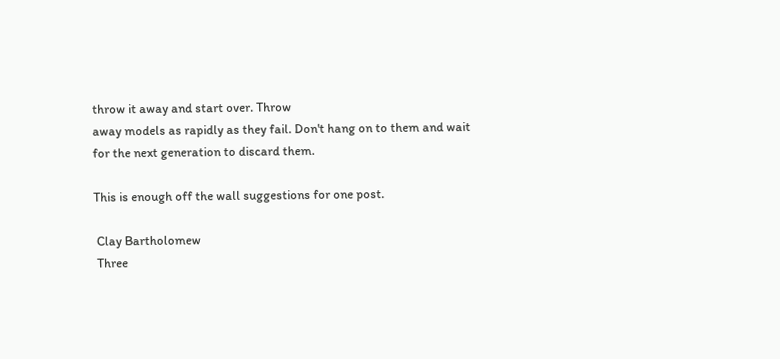throw it away and start over. Throw
away models as rapidly as they fail. Don't hang on to them and wait
for the next generation to discard them.

This is enough off the wall suggestions for one post.

 Clay Bartholomew
 Three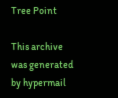Tree Point

This archive was generated by hypermail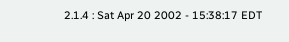2.1.4 : Sat Apr 20 2002 - 15:38:17 EDT